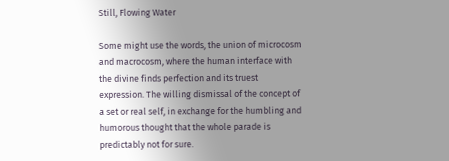Still, Flowing Water

Some might use the words, the union of microcosm and macrocosm, where the human interface with the divine finds perfection and its truest expression. The willing dismissal of the concept of a set or real self, in exchange for the humbling and humorous thought that the whole parade is predictably not for sure.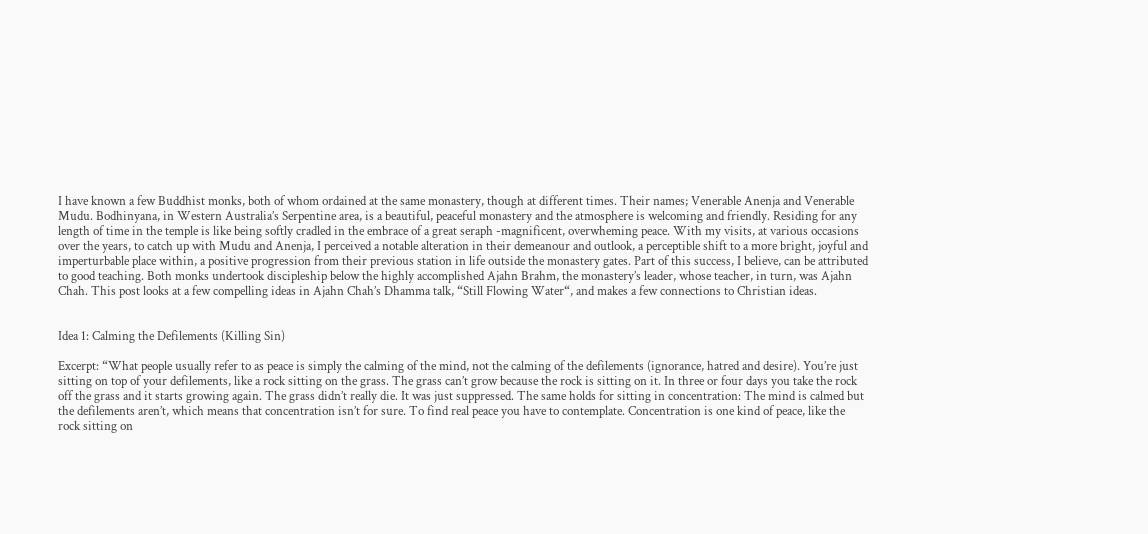I have known a few Buddhist monks, both of whom ordained at the same monastery, though at different times. Their names; Venerable Anenja and Venerable Mudu. Bodhinyana, in Western Australia’s Serpentine area, is a beautiful, peaceful monastery and the atmosphere is welcoming and friendly. Residing for any length of time in the temple is like being softly cradled in the embrace of a great seraph -magnificent, overwheming peace. With my visits, at various occasions over the years, to catch up with Mudu and Anenja, I perceived a notable alteration in their demeanour and outlook, a perceptible shift to a more bright, joyful and imperturbable place within, a positive progression from their previous station in life outside the monastery gates. Part of this success, I believe, can be attributed to good teaching. Both monks undertook discipleship below the highly accomplished Ajahn Brahm, the monastery’s leader, whose teacher, in turn, was Ajahn Chah. This post looks at a few compelling ideas in Ajahn Chah’s Dhamma talk, “Still Flowing Water“, and makes a few connections to Christian ideas.


Idea 1: Calming the Defilements (Killing Sin)

Excerpt: “What people usually refer to as peace is simply the calming of the mind, not the calming of the defilements (ignorance, hatred and desire). You’re just sitting on top of your defilements, like a rock sitting on the grass. The grass can’t grow because the rock is sitting on it. In three or four days you take the rock off the grass and it starts growing again. The grass didn’t really die. It was just suppressed. The same holds for sitting in concentration: The mind is calmed but the defilements aren’t, which means that concentration isn’t for sure. To find real peace you have to contemplate. Concentration is one kind of peace, like the rock sitting on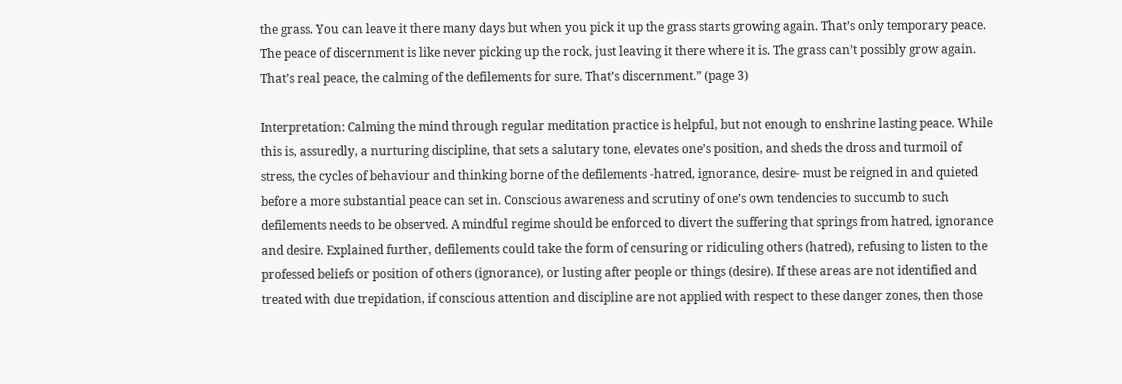the grass. You can leave it there many days but when you pick it up the grass starts growing again. That’s only temporary peace. The peace of discernment is like never picking up the rock, just leaving it there where it is. The grass can’t possibly grow again. That’s real peace, the calming of the defilements for sure. That’s discernment.” (page 3)

Interpretation: Calming the mind through regular meditation practice is helpful, but not enough to enshrine lasting peace. While this is, assuredly, a nurturing discipline, that sets a salutary tone, elevates one’s position, and sheds the dross and turmoil of stress, the cycles of behaviour and thinking borne of the defilements -hatred, ignorance, desire- must be reigned in and quieted before a more substantial peace can set in. Conscious awareness and scrutiny of one’s own tendencies to succumb to such defilements needs to be observed. A mindful regime should be enforced to divert the suffering that springs from hatred, ignorance and desire. Explained further, defilements could take the form of censuring or ridiculing others (hatred), refusing to listen to the professed beliefs or position of others (ignorance), or lusting after people or things (desire). If these areas are not identified and treated with due trepidation, if conscious attention and discipline are not applied with respect to these danger zones, then those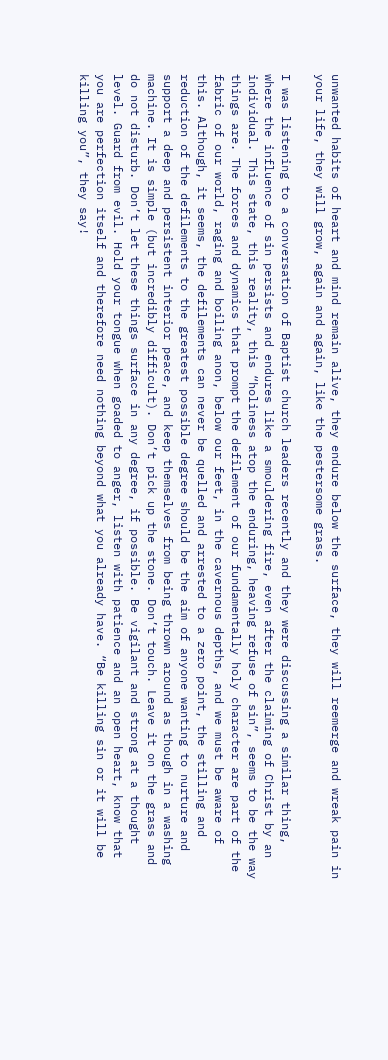unwanted habits of heart and mind remain alive, they endure below the surface, they will reemerge and wreak pain in your life, they will grow, again and again, like the pestersome grass.

I was listening to a conversation of Baptist church leaders recently and they were discussing a similar thing, where the influence of sin persists and endures like a smouldering fire, even after the claiming of Christ by an individual. This state, this reality, this “holiness atop the enduring, heaving refuse of sin”, seems to be the way things are. The forces and dynamics that prompt the defilement of our fundamentally holy character are part of the fabric of our world, raging and boiling anon, below our feet, in the cavernous depths, and we must be aware of this. Although, it seems, the defilements can never be quelled and arrested to a zero point, the stilling and reduction of the defilements to the greatest possible degree should be the aim of anyone wanting to nurture and support a deep and persistent interior peace, and keep themselves from being thrown around as though in a washing machine. It is simple (but incredibly difficult). Don’t pick up the stone. Don’t touch. Leave it on the grass and do not disturb. Don’t let these things surface in any degree, if possible. Be vigilant and strong at a thought level. Guard from evil. Hold your tongue when goaded to anger, listen with patience and an open heart, know that you are perfection itself and therefore need nothing beyond what you already have. “Be killing sin or it will be killing you”, they say!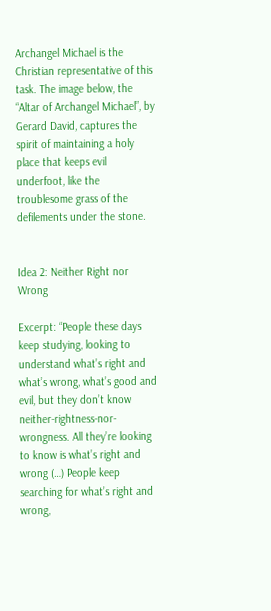Archangel Michael is the Christian representative of this task. The image below, the “Altar of Archangel Michael”, by Gerard David, captures the spirit of maintaining a holy place that keeps evil underfoot, like the troublesome grass of the defilements under the stone.


Idea 2: Neither Right nor Wrong

Excerpt: “People these days keep studying, looking to understand what’s right and what’s wrong, what’s good and evil, but they don’t know neither-rightness-nor-wrongness. All they’re looking to know is what’s right and wrong (…) People keep searching for what’s right and wrong,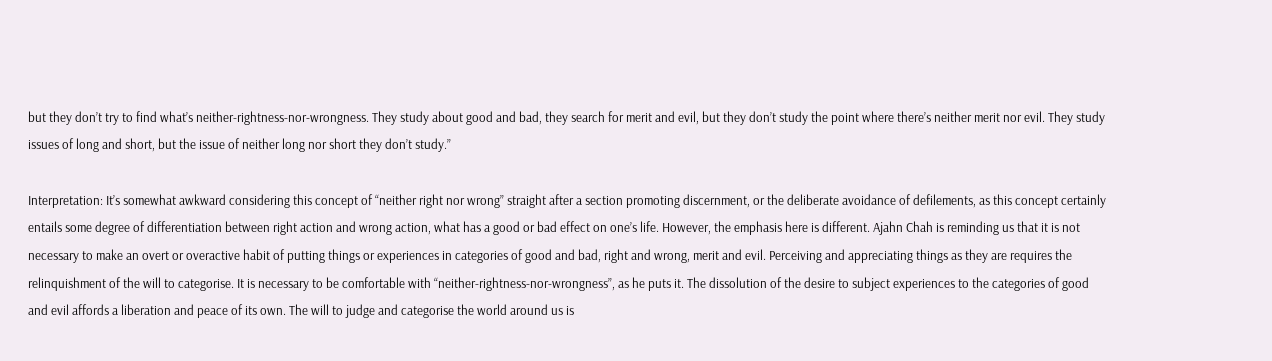but they don’t try to find what’s neither-rightness-nor-wrongness. They study about good and bad, they search for merit and evil, but they don’t study the point where there’s neither merit nor evil. They study issues of long and short, but the issue of neither long nor short they don’t study.”

Interpretation: It’s somewhat awkward considering this concept of “neither right nor wrong” straight after a section promoting discernment, or the deliberate avoidance of defilements, as this concept certainly entails some degree of differentiation between right action and wrong action, what has a good or bad effect on one’s life. However, the emphasis here is different. Ajahn Chah is reminding us that it is not necessary to make an overt or overactive habit of putting things or experiences in categories of good and bad, right and wrong, merit and evil. Perceiving and appreciating things as they are requires the relinquishment of the will to categorise. It is necessary to be comfortable with “neither-rightness-nor-wrongness”, as he puts it. The dissolution of the desire to subject experiences to the categories of good and evil affords a liberation and peace of its own. The will to judge and categorise the world around us is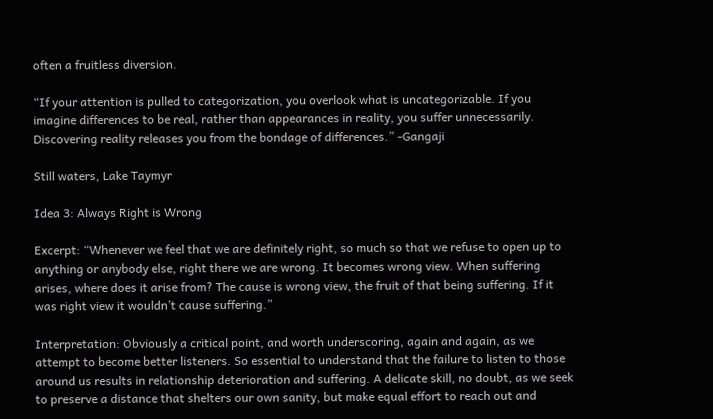often a fruitless diversion.

“If your attention is pulled to categorization, you overlook what is uncategorizable. If you imagine differences to be real, rather than appearances in reality, you suffer unnecessarily. Discovering reality releases you from the bondage of differences.” -Gangaji

Still waters, Lake Taymyr

Idea 3: Always Right is Wrong

Excerpt: “Whenever we feel that we are definitely right, so much so that we refuse to open up to anything or anybody else, right there we are wrong. It becomes wrong view. When suffering arises, where does it arise from? The cause is wrong view, the fruit of that being suffering. If it was right view it wouldn’t cause suffering.”

Interpretation: Obviously a critical point, and worth underscoring, again and again, as we attempt to become better listeners. So essential to understand that the failure to listen to those around us results in relationship deterioration and suffering. A delicate skill, no doubt, as we seek to preserve a distance that shelters our own sanity, but make equal effort to reach out and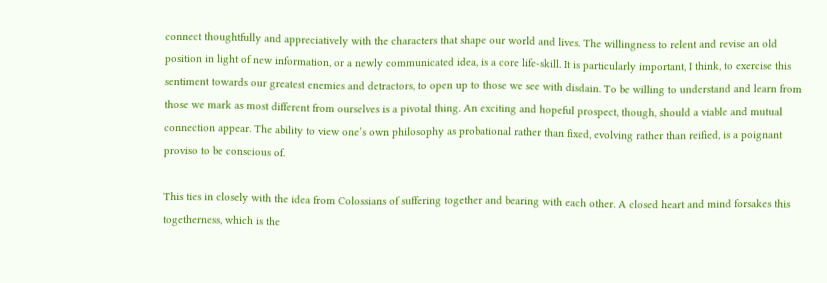connect thoughtfully and appreciatively with the characters that shape our world and lives. The willingness to relent and revise an old position in light of new information, or a newly communicated idea, is a core life-skill. It is particularly important, I think, to exercise this sentiment towards our greatest enemies and detractors, to open up to those we see with disdain. To be willing to understand and learn from those we mark as most different from ourselves is a pivotal thing. An exciting and hopeful prospect, though, should a viable and mutual connection appear. The ability to view one’s own philosophy as probational rather than fixed, evolving rather than reified, is a poignant proviso to be conscious of.

This ties in closely with the idea from Colossians of suffering together and bearing with each other. A closed heart and mind forsakes this togetherness, which is the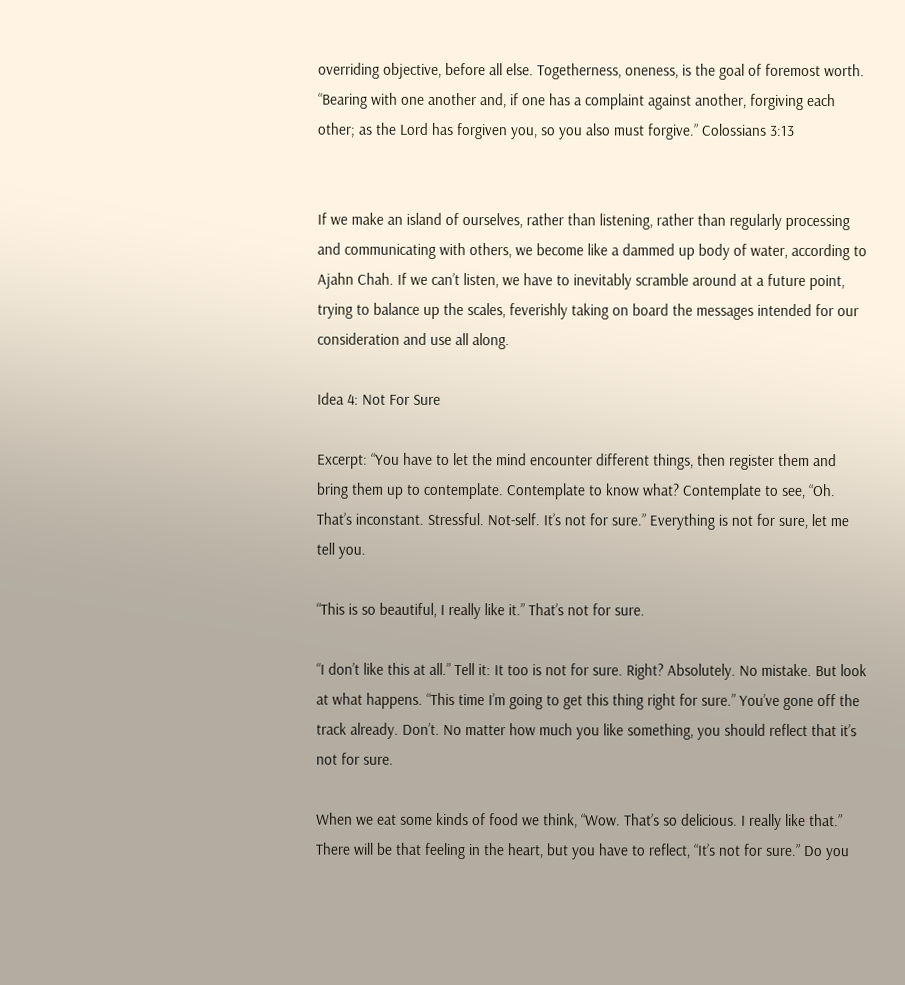overriding objective, before all else. Togetherness, oneness, is the goal of foremost worth. “Bearing with one another and, if one has a complaint against another, forgiving each other; as the Lord has forgiven you, so you also must forgive.” Colossians 3:13


If we make an island of ourselves, rather than listening, rather than regularly processing and communicating with others, we become like a dammed up body of water, according to Ajahn Chah. If we can’t listen, we have to inevitably scramble around at a future point, trying to balance up the scales, feverishly taking on board the messages intended for our consideration and use all along.

Idea 4: Not For Sure

Excerpt: “You have to let the mind encounter different things, then register them and bring them up to contemplate. Contemplate to know what? Contemplate to see, “Oh. That’s inconstant. Stressful. Not-self. It’s not for sure.” Everything is not for sure, let me tell you.

“This is so beautiful, I really like it.” That’s not for sure.

“I don’t like this at all.” Tell it: It too is not for sure. Right? Absolutely. No mistake. But look at what happens. “This time I’m going to get this thing right for sure.” You’ve gone off the track already. Don’t. No matter how much you like something, you should reflect that it’s not for sure.

When we eat some kinds of food we think, “Wow. That’s so delicious. I really like that.” There will be that feeling in the heart, but you have to reflect, “It’s not for sure.” Do you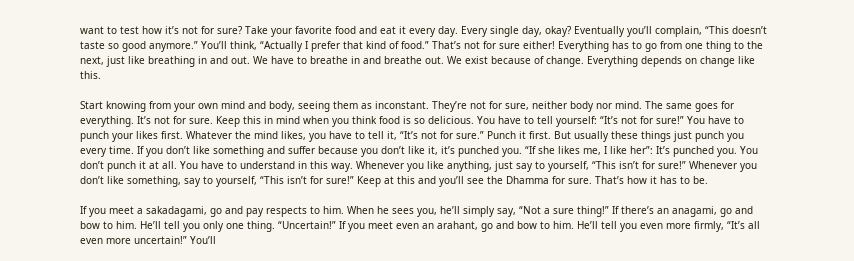want to test how it’s not for sure? Take your favorite food and eat it every day. Every single day, okay? Eventually you’ll complain, “This doesn’t taste so good anymore.” You’ll think, “Actually I prefer that kind of food.” That’s not for sure either! Everything has to go from one thing to the next, just like breathing in and out. We have to breathe in and breathe out. We exist because of change. Everything depends on change like this.

Start knowing from your own mind and body, seeing them as inconstant. They’re not for sure, neither body nor mind. The same goes for everything. It’s not for sure. Keep this in mind when you think food is so delicious. You have to tell yourself: “It’s not for sure!” You have to punch your likes first. Whatever the mind likes, you have to tell it, “It’s not for sure.” Punch it first. But usually these things just punch you every time. If you don’t like something and suffer because you don’t like it, it’s punched you. “If she likes me, I like her”: It’s punched you. You don’t punch it at all. You have to understand in this way. Whenever you like anything, just say to yourself, “This isn’t for sure!” Whenever you don’t like something, say to yourself, “This isn’t for sure!” Keep at this and you’ll see the Dhamma for sure. That’s how it has to be.

If you meet a sakadagami, go and pay respects to him. When he sees you, he’ll simply say, “Not a sure thing!” If there’s an anagami, go and bow to him. He’ll tell you only one thing. “Uncertain!” If you meet even an arahant, go and bow to him. He’ll tell you even more firmly, “It’s all even more uncertain!” You’ll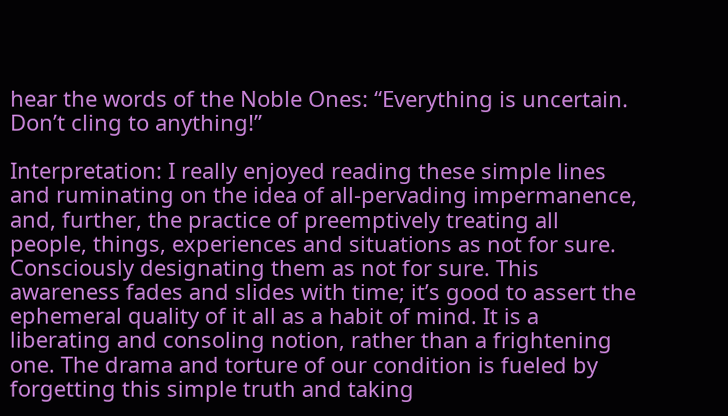hear the words of the Noble Ones: “Everything is uncertain. Don’t cling to anything!”

Interpretation: I really enjoyed reading these simple lines and ruminating on the idea of all-pervading impermanence, and, further, the practice of preemptively treating all people, things, experiences and situations as not for sure. Consciously designating them as not for sure. This awareness fades and slides with time; it’s good to assert the ephemeral quality of it all as a habit of mind. It is a liberating and consoling notion, rather than a frightening one. The drama and torture of our condition is fueled by forgetting this simple truth and taking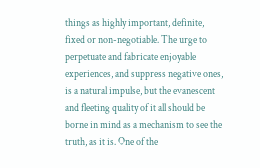things as highly important, definite, fixed or non-negotiable. The urge to perpetuate and fabricate enjoyable experiences, and suppress negative ones, is a natural impulse, but the evanescent and fleeting quality of it all should be borne in mind as a mechanism to see the truth, as it is. One of the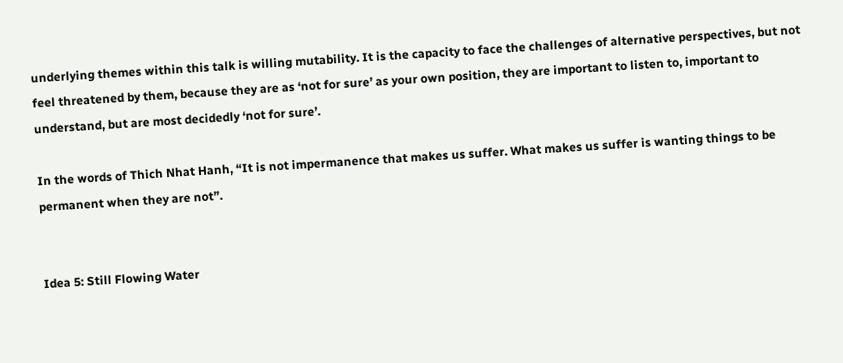underlying themes within this talk is willing mutability. It is the capacity to face the challenges of alternative perspectives, but not feel threatened by them, because they are as ‘not for sure’ as your own position, they are important to listen to, important to understand, but are most decidedly ‘not for sure’.

In the words of Thich Nhat Hanh, “It is not impermanence that makes us suffer. What makes us suffer is wanting things to be permanent when they are not”.


Idea 5: Still Flowing Water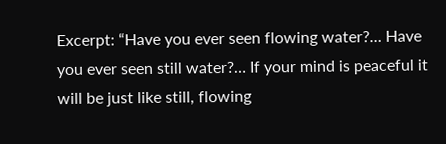Excerpt: “Have you ever seen flowing water?… Have you ever seen still water?… If your mind is peaceful it will be just like still, flowing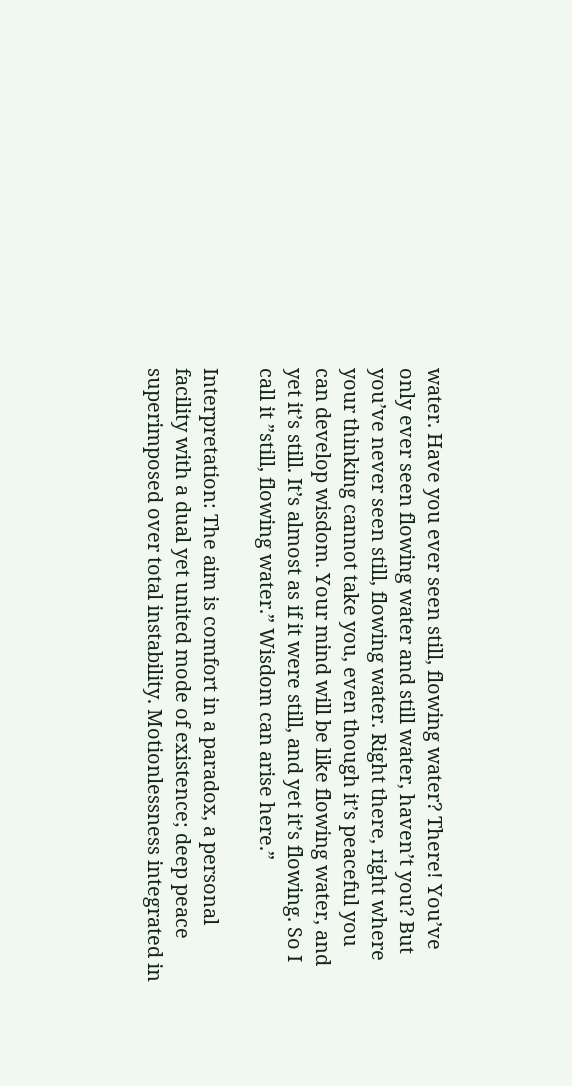water. Have you ever seen still, flowing water? There! You’ve only ever seen flowing water and still water, haven’t you? But you’ve never seen still, flowing water. Right there, right where your thinking cannot take you, even though it’s peaceful you can develop wisdom. Your mind will be like flowing water, and yet it’s still. It’s almost as if it were still, and yet it’s flowing. So I call it ”still, flowing water.” Wisdom can arise here.”

Interpretation: The aim is comfort in a paradox, a personal facility with a dual yet united mode of existence; deep peace superimposed over total instability. Motionlessness integrated in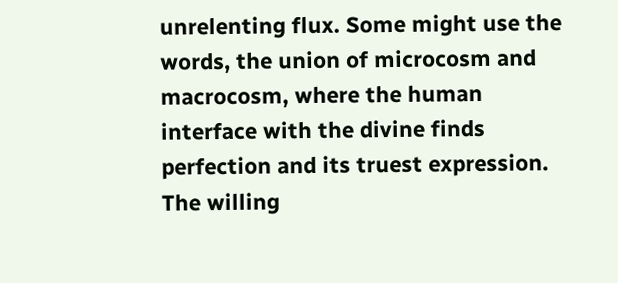unrelenting flux. Some might use the words, the union of microcosm and macrocosm, where the human interface with the divine finds perfection and its truest expression. The willing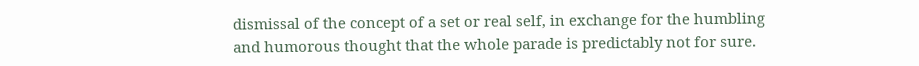dismissal of the concept of a set or real self, in exchange for the humbling and humorous thought that the whole parade is predictably not for sure.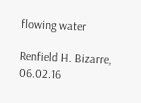flowing water

Renfield H. Bizarre, 06.02.16